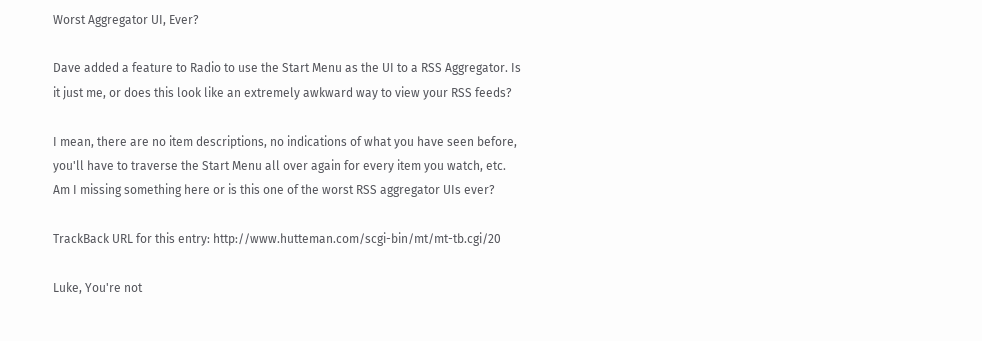Worst Aggregator UI, Ever?

Dave added a feature to Radio to use the Start Menu as the UI to a RSS Aggregator. Is it just me, or does this look like an extremely awkward way to view your RSS feeds?

I mean, there are no item descriptions, no indications of what you have seen before, you'll have to traverse the Start Menu all over again for every item you watch, etc. Am I missing something here or is this one of the worst RSS aggregator UIs ever?

TrackBack URL for this entry: http://www.hutteman.com/scgi-bin/mt/mt-tb.cgi/20

Luke, You're not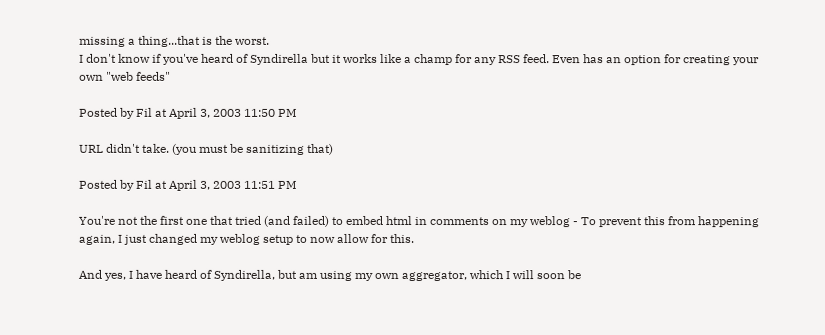missing a thing...that is the worst.
I don't know if you've heard of Syndirella but it works like a champ for any RSS feed. Even has an option for creating your own "web feeds"

Posted by Fil at April 3, 2003 11:50 PM

URL didn't take. (you must be sanitizing that)

Posted by Fil at April 3, 2003 11:51 PM

You're not the first one that tried (and failed) to embed html in comments on my weblog - To prevent this from happening again, I just changed my weblog setup to now allow for this.

And yes, I have heard of Syndirella, but am using my own aggregator, which I will soon be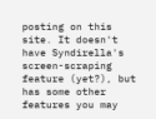posting on this site. It doesn't have Syndirella's screen-scraping feature (yet?), but has some other features you may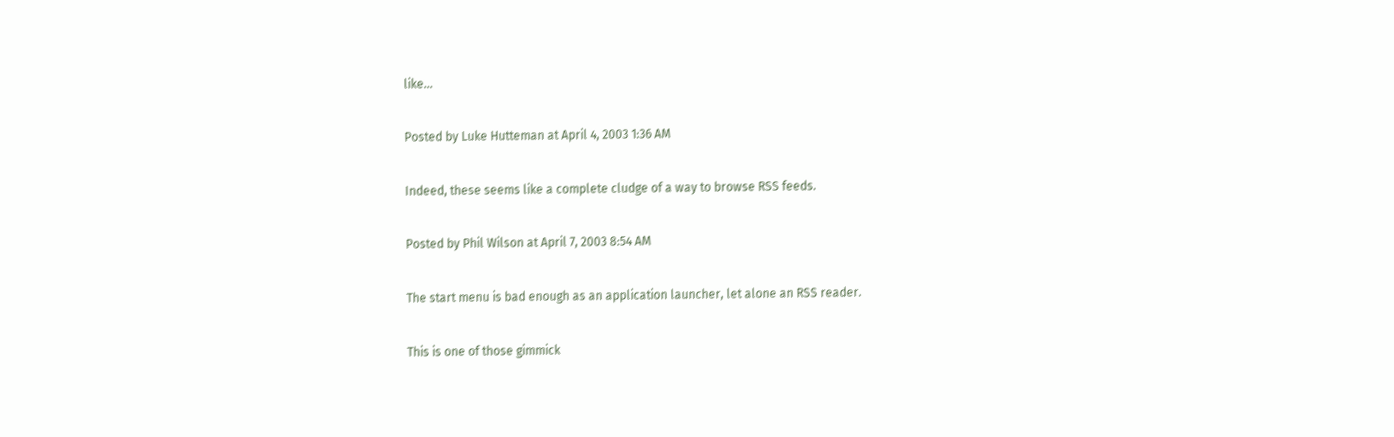like...

Posted by Luke Hutteman at April 4, 2003 1:36 AM

Indeed, these seems like a complete cludge of a way to browse RSS feeds.

Posted by Phil Wilson at April 7, 2003 8:54 AM

The start menu is bad enough as an application launcher, let alone an RSS reader.

This is one of those gimmick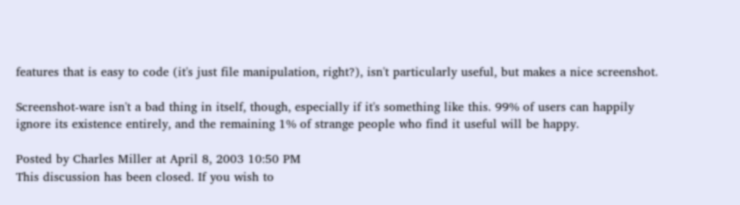features that is easy to code (it's just file manipulation, right?), isn't particularly useful, but makes a nice screenshot.

Screenshot-ware isn't a bad thing in itself, though, especially if it's something like this. 99% of users can happily ignore its existence entirely, and the remaining 1% of strange people who find it useful will be happy.

Posted by Charles Miller at April 8, 2003 10:50 PM
This discussion has been closed. If you wish to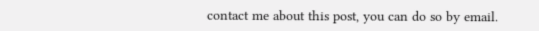contact me about this post, you can do so by email.